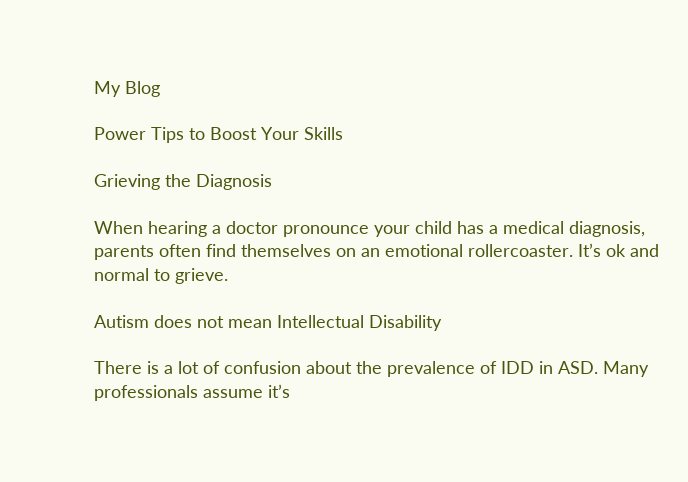My Blog

Power Tips to Boost Your Skills

Grieving the Diagnosis

When hearing a doctor pronounce your child has a medical diagnosis, parents often find themselves on an emotional rollercoaster. It’s ok and normal to grieve.

Autism does not mean Intellectual Disability

There is a lot of confusion about the prevalence of IDD in ASD. Many professionals assume it’s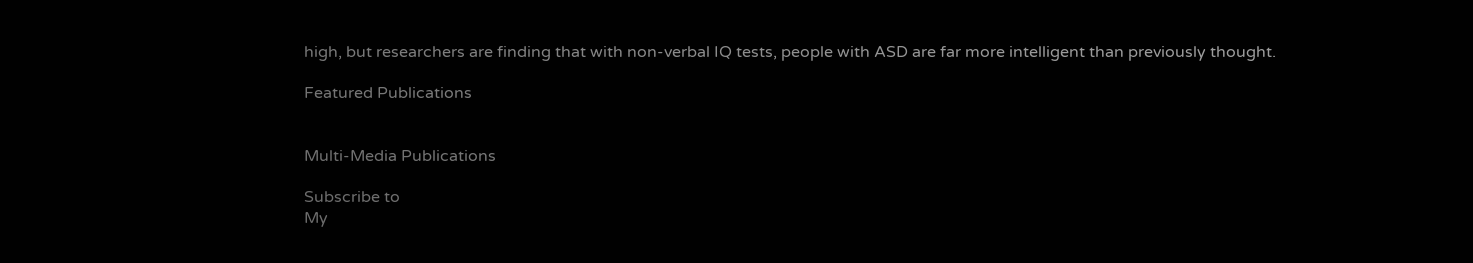high, but researchers are finding that with non-verbal IQ tests, people with ASD are far more intelligent than previously thought.

Featured Publications


Multi-Media Publications

Subscribe to
My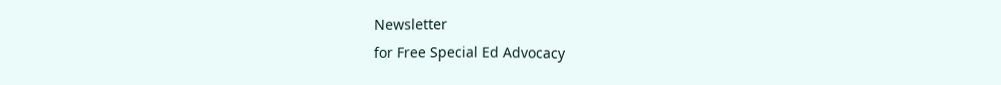Newsletter
for Free Special Ed Advocacy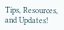Tips, Resources, and Updates!